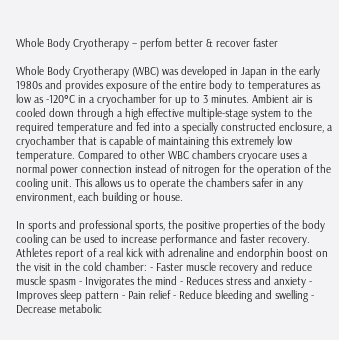Whole Body Cryotherapy – perfom better & recover faster

Whole Body Cryotherapy (WBC) was developed in Japan in the early 1980s and provides exposure of the entire body to temperatures as low as -120°C in a cryochamber for up to 3 minutes. Ambient air is cooled down through a high effective multiple-stage system to the required temperature and fed into a specially constructed enclosure, a cryochamber that is capable of maintaining this extremely low temperature. Compared to other WBC chambers cryocare uses a normal power connection instead of nitrogen for the operation of the cooling unit. This allows us to operate the chambers safer in any environment, each building or house.

In sports and professional sports, the positive properties of the body cooling can be used to increase performance and faster recovery. Athletes report of a real kick with adrenaline and endorphin boost on the visit in the cold chamber: - Faster muscle recovery and reduce muscle spasm - Invigorates the mind - Reduces stress and anxiety - Improves sleep pattern - Pain relief - Reduce bleeding and swelling - Decrease metabolic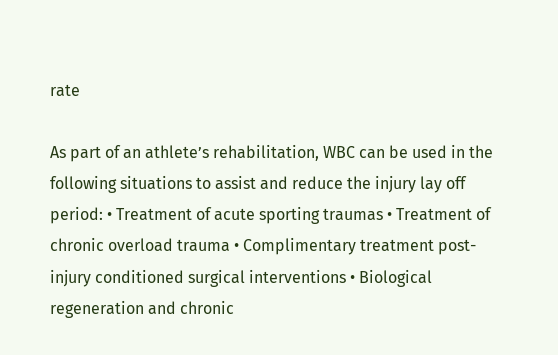rate

As part of an athlete’s rehabilitation, WBC can be used in the following situations to assist and reduce the injury lay off period: • Treatment of acute sporting traumas • Treatment of chronic overload trauma • Complimentary treatment post-injury conditioned surgical interventions • Biological regeneration and chronic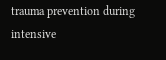trauma prevention during intensive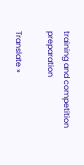training and competition preparation

Translate »